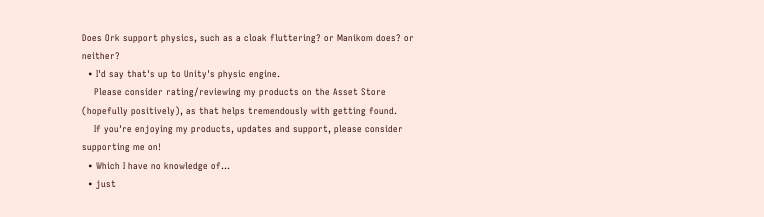Does Ork support physics, such as a cloak fluttering? or Manikom does? or neither?
  • I'd say that's up to Unity's physic engine.
    Please consider rating/reviewing my products on the Asset Store (hopefully positively), as that helps tremendously with getting found.
    If you're enjoying my products, updates and support, please consider supporting me on!
  • Which I have no knowledge of...
  • just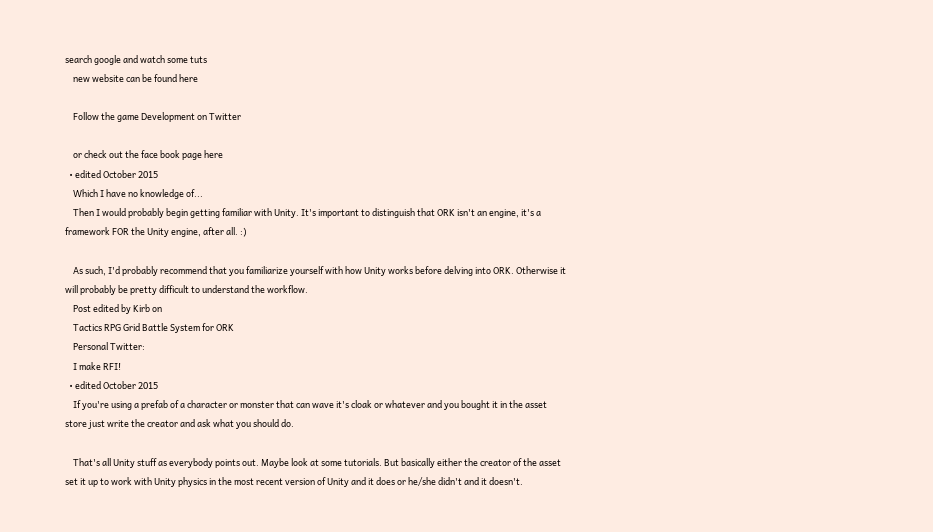search google and watch some tuts
    new website can be found here

    Follow the game Development on Twitter

    or check out the face book page here
  • edited October 2015
    Which I have no knowledge of...
    Then I would probably begin getting familiar with Unity. It's important to distinguish that ORK isn't an engine, it's a framework FOR the Unity engine, after all. :)

    As such, I'd probably recommend that you familiarize yourself with how Unity works before delving into ORK. Otherwise it will probably be pretty difficult to understand the workflow.
    Post edited by Kirb on
    Tactics RPG Grid Battle System for ORK
    Personal Twitter:
    I make RFI!
  • edited October 2015
    If you're using a prefab of a character or monster that can wave it's cloak or whatever and you bought it in the asset store just write the creator and ask what you should do.

    That's all Unity stuff as everybody points out. Maybe look at some tutorials. But basically either the creator of the asset set it up to work with Unity physics in the most recent version of Unity and it does or he/she didn't and it doesn't.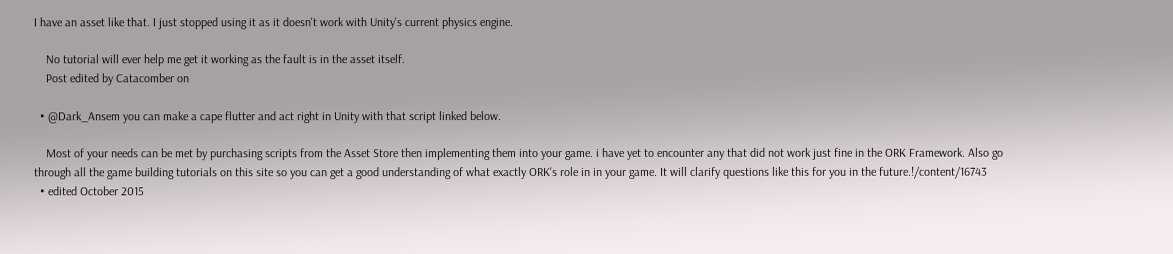I have an asset like that. I just stopped using it as it doesn't work with Unity's current physics engine.

    No tutorial will ever help me get it working as the fault is in the asset itself.
    Post edited by Catacomber on

  • @Dark_Ansem you can make a cape flutter and act right in Unity with that script linked below.

    Most of your needs can be met by purchasing scripts from the Asset Store then implementing them into your game. i have yet to encounter any that did not work just fine in the ORK Framework. Also go through all the game building tutorials on this site so you can get a good understanding of what exactly ORK's role in in your game. It will clarify questions like this for you in the future.!/content/16743
  • edited October 2015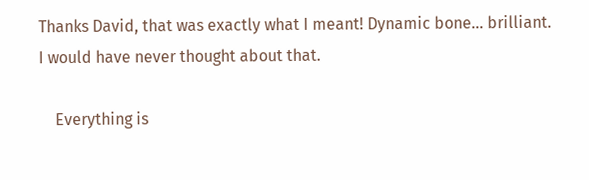Thanks David, that was exactly what I meant! Dynamic bone... brilliant. I would have never thought about that.

    Everything is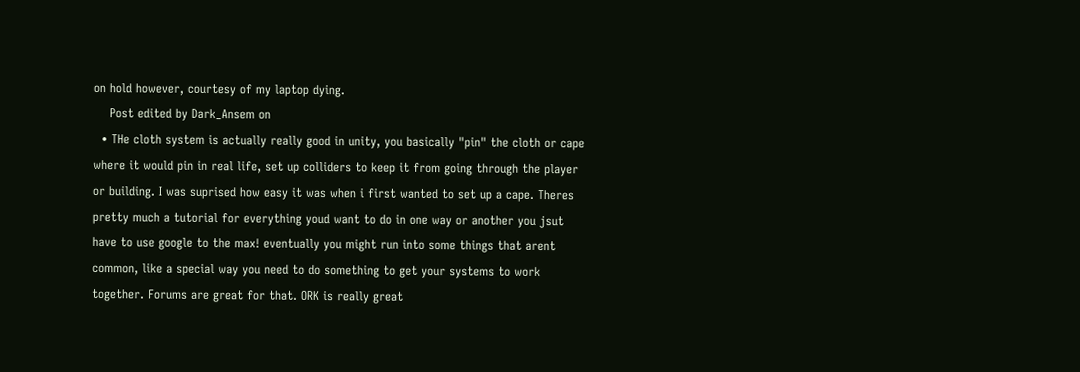on hold however, courtesy of my laptop dying.
    Post edited by Dark_Ansem on
  • THe cloth system is actually really good in unity, you basically "pin" the cloth or cape where it would pin in real life, set up colliders to keep it from going through the player or building. I was suprised how easy it was when i first wanted to set up a cape. Theres pretty much a tutorial for everything youd want to do in one way or another you jsut have to use google to the max! eventually you might run into some things that arent common, like a special way you need to do something to get your systems to work together. Forums are great for that. ORK is really great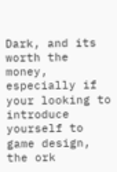Dark, and its worth the money, especially if your looking to introduce yourself to game design, the ork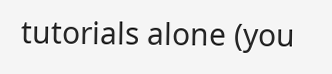tutorials alone (you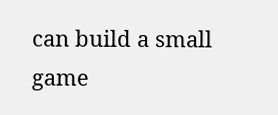can build a small game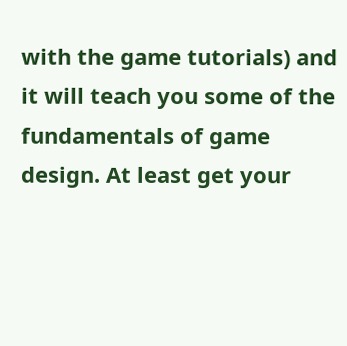with the game tutorials) and it will teach you some of the fundamentals of game design. At least get your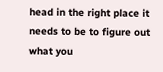head in the right place it needs to be to figure out what you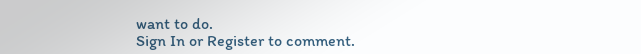want to do.
Sign In or Register to comment.